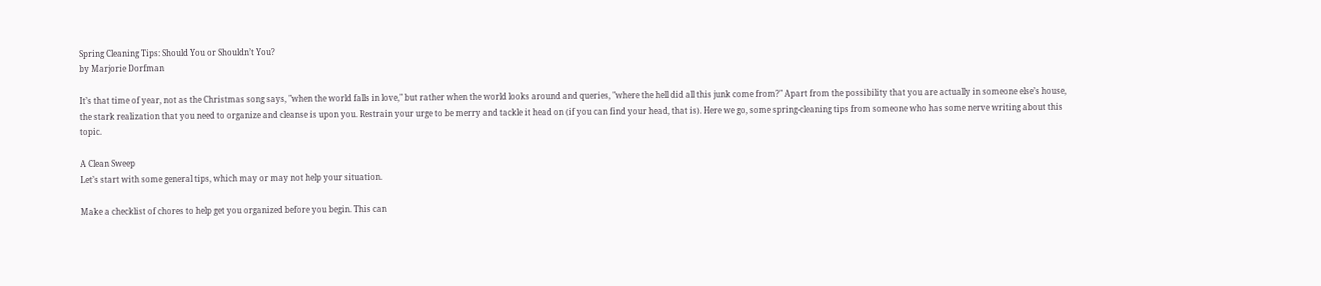Spring Cleaning Tips: Should You or Shouldn’t You?
by Marjorie Dorfman

It’s that time of year, not as the Christmas song says, "when the world falls in love," but rather when the world looks around and queries, "where the hell did all this junk come from?" Apart from the possibility that you are actually in someone else’s house, the stark realization that you need to organize and cleanse is upon you. Restrain your urge to be merry and tackle it head on (if you can find your head, that is). Here we go, some spring-cleaning tips from someone who has some nerve writing about this topic.

A Clean Sweep
Let’s start with some general tips, which may or may not help your situation.

Make a checklist of chores to help get you organized before you begin. This can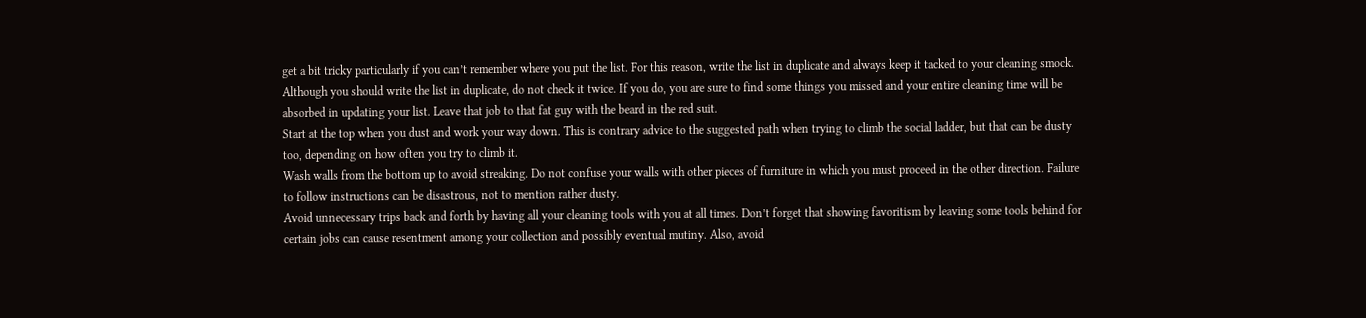get a bit tricky particularly if you can’t remember where you put the list. For this reason, write the list in duplicate and always keep it tacked to your cleaning smock. Although you should write the list in duplicate, do not check it twice. If you do, you are sure to find some things you missed and your entire cleaning time will be absorbed in updating your list. Leave that job to that fat guy with the beard in the red suit.
Start at the top when you dust and work your way down. This is contrary advice to the suggested path when trying to climb the social ladder, but that can be dusty too, depending on how often you try to climb it.
Wash walls from the bottom up to avoid streaking. Do not confuse your walls with other pieces of furniture in which you must proceed in the other direction. Failure to follow instructions can be disastrous, not to mention rather dusty.
Avoid unnecessary trips back and forth by having all your cleaning tools with you at all times. Don’t forget that showing favoritism by leaving some tools behind for certain jobs can cause resentment among your collection and possibly eventual mutiny. Also, avoid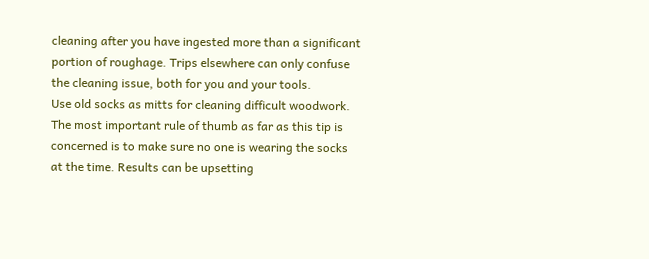cleaning after you have ingested more than a significant portion of roughage. Trips elsewhere can only confuse the cleaning issue, both for you and your tools.
Use old socks as mitts for cleaning difficult woodwork. The most important rule of thumb as far as this tip is concerned is to make sure no one is wearing the socks at the time. Results can be upsetting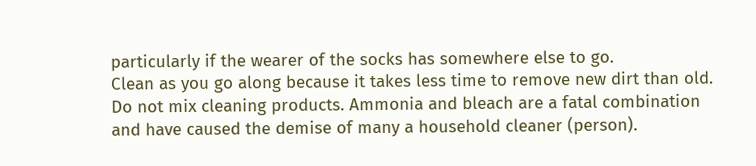particularly if the wearer of the socks has somewhere else to go.
Clean as you go along because it takes less time to remove new dirt than old. Do not mix cleaning products. Ammonia and bleach are a fatal combination and have caused the demise of many a household cleaner (person).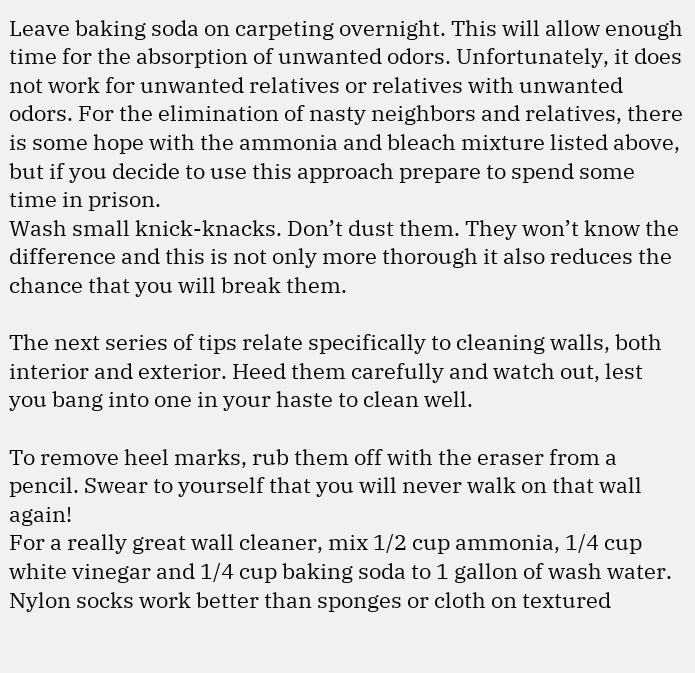Leave baking soda on carpeting overnight. This will allow enough time for the absorption of unwanted odors. Unfortunately, it does not work for unwanted relatives or relatives with unwanted odors. For the elimination of nasty neighbors and relatives, there is some hope with the ammonia and bleach mixture listed above, but if you decide to use this approach prepare to spend some time in prison.
Wash small knick-knacks. Don’t dust them. They won’t know the difference and this is not only more thorough it also reduces the chance that you will break them.

The next series of tips relate specifically to cleaning walls, both interior and exterior. Heed them carefully and watch out, lest you bang into one in your haste to clean well.

To remove heel marks, rub them off with the eraser from a pencil. Swear to yourself that you will never walk on that wall again!
For a really great wall cleaner, mix 1/2 cup ammonia, 1/4 cup white vinegar and 1/4 cup baking soda to 1 gallon of wash water.
Nylon socks work better than sponges or cloth on textured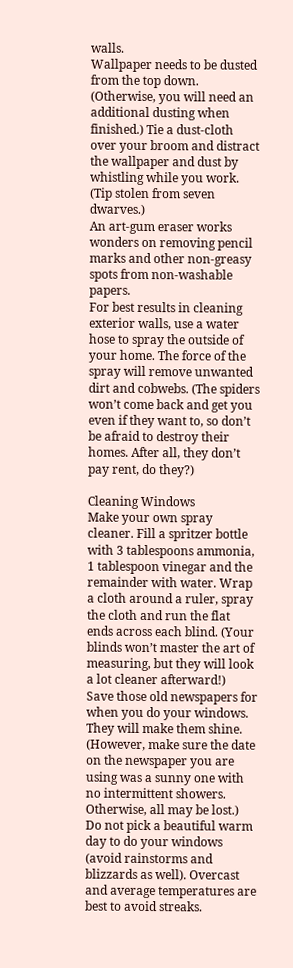walls.
Wallpaper needs to be dusted from the top down. (Otherwise, you will need an additional dusting when finished.) Tie a dust-cloth over your broom and distract the wallpaper and dust by whistling while you work. (Tip stolen from seven dwarves.)
An art-gum eraser works wonders on removing pencil marks and other non-greasy spots from non-washable papers.
For best results in cleaning exterior walls, use a water hose to spray the outside of your home. The force of the spray will remove unwanted dirt and cobwebs. (The spiders won’t come back and get you even if they want to, so don’t be afraid to destroy their homes. After all, they don’t pay rent, do they?)

Cleaning Windows
Make your own spray cleaner. Fill a spritzer bottle with 3 tablespoons ammonia, 1 tablespoon vinegar and the remainder with water. Wrap a cloth around a ruler, spray the cloth and run the flat ends across each blind. (Your blinds won’t master the art of measuring, but they will look a lot cleaner afterward!)
Save those old newspapers for when you do your windows. They will make them shine. (However, make sure the date on the newspaper you are using was a sunny one with no intermittent showers. Otherwise, all may be lost.)
Do not pick a beautiful warm day to do your windows (avoid rainstorms and blizzards as well). Overcast and average temperatures are best to avoid streaks.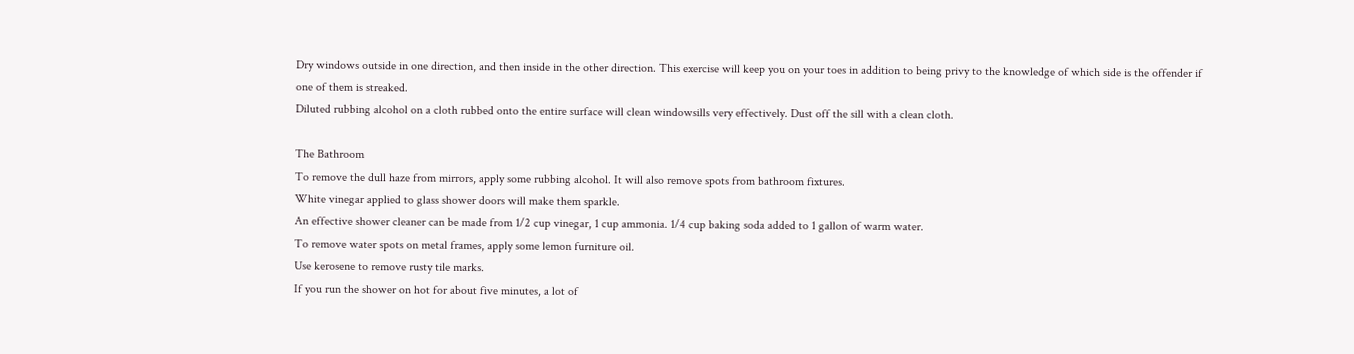Dry windows outside in one direction, and then inside in the other direction. This exercise will keep you on your toes in addition to being privy to the knowledge of which side is the offender if one of them is streaked.
Diluted rubbing alcohol on a cloth rubbed onto the entire surface will clean windowsills very effectively. Dust off the sill with a clean cloth.

The Bathroom
To remove the dull haze from mirrors, apply some rubbing alcohol. It will also remove spots from bathroom fixtures.
White vinegar applied to glass shower doors will make them sparkle.
An effective shower cleaner can be made from 1/2 cup vinegar, 1 cup ammonia. 1/4 cup baking soda added to 1 gallon of warm water.
To remove water spots on metal frames, apply some lemon furniture oil.
Use kerosene to remove rusty tile marks.
If you run the shower on hot for about five minutes, a lot of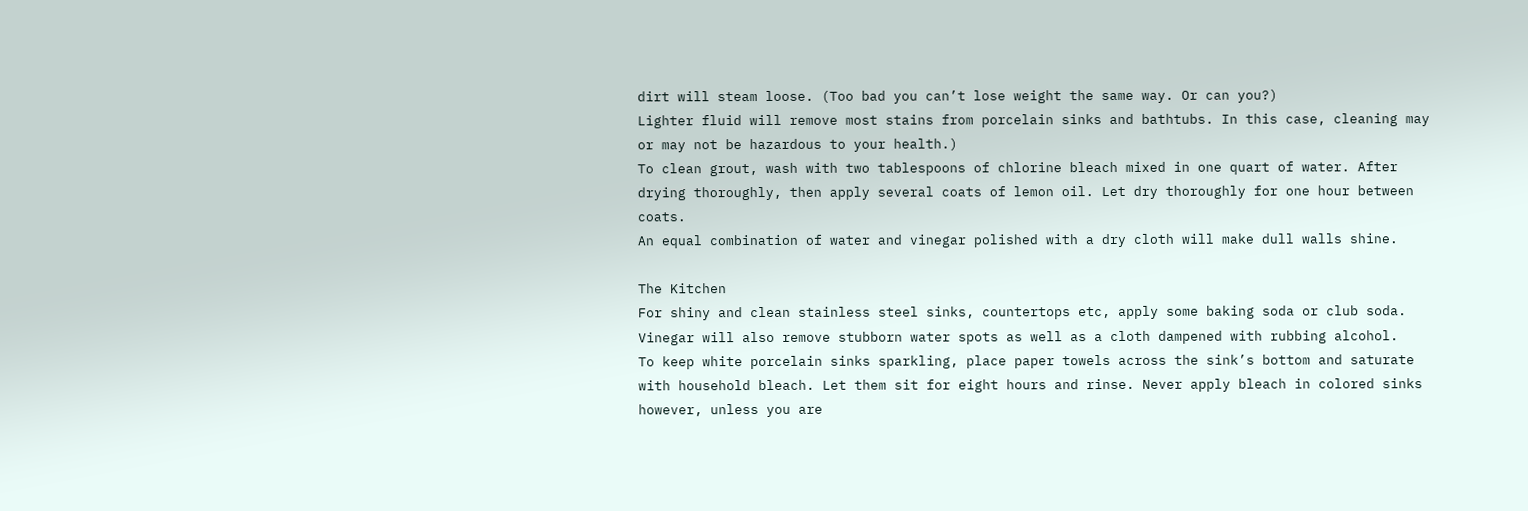dirt will steam loose. (Too bad you can’t lose weight the same way. Or can you?)
Lighter fluid will remove most stains from porcelain sinks and bathtubs. In this case, cleaning may or may not be hazardous to your health.)
To clean grout, wash with two tablespoons of chlorine bleach mixed in one quart of water. After drying thoroughly, then apply several coats of lemon oil. Let dry thoroughly for one hour between coats.
An equal combination of water and vinegar polished with a dry cloth will make dull walls shine.

The Kitchen
For shiny and clean stainless steel sinks, countertops etc, apply some baking soda or club soda. Vinegar will also remove stubborn water spots as well as a cloth dampened with rubbing alcohol.
To keep white porcelain sinks sparkling, place paper towels across the sink’s bottom and saturate with household bleach. Let them sit for eight hours and rinse. Never apply bleach in colored sinks however, unless you are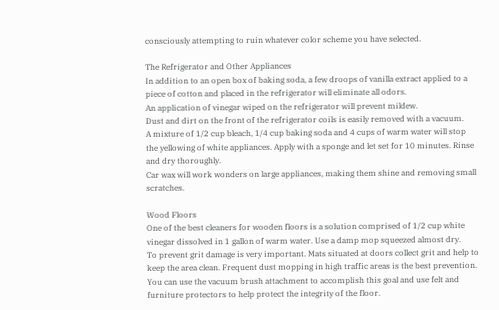consciously attempting to ruin whatever color scheme you have selected.

The Refrigerator and Other Appliances
In addition to an open box of baking soda, a few droops of vanilla extract applied to a piece of cotton and placed in the refrigerator will eliminate all odors.
An application of vinegar wiped on the refrigerator will prevent mildew.
Dust and dirt on the front of the refrigerator coils is easily removed with a vacuum.
A mixture of 1/2 cup bleach, 1/4 cup baking soda and 4 cups of warm water will stop the yellowing of white appliances. Apply with a sponge and let set for 10 minutes. Rinse and dry thoroughly.
Car wax will work wonders on large appliances, making them shine and removing small scratches.

Wood Floors
One of the best cleaners for wooden floors is a solution comprised of 1/2 cup white vinegar dissolved in 1 gallon of warm water. Use a damp mop squeezed almost dry.
To prevent grit damage is very important. Mats situated at doors collect grit and help to keep the area clean. Frequent dust mopping in high traffic areas is the best prevention. You can use the vacuum brush attachment to accomplish this goal and use felt and furniture protectors to help protect the integrity of the floor.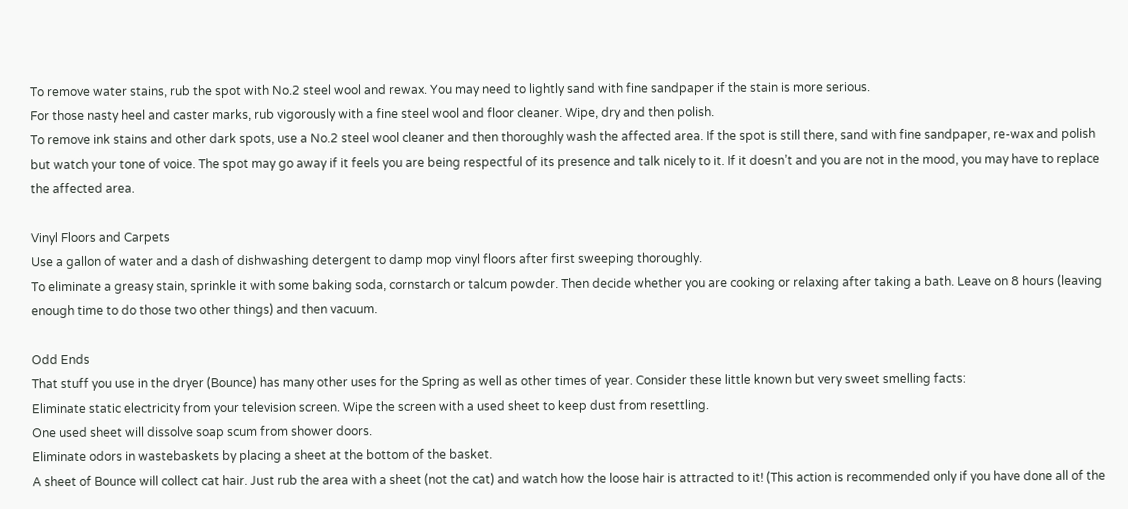To remove water stains, rub the spot with No.2 steel wool and rewax. You may need to lightly sand with fine sandpaper if the stain is more serious.
For those nasty heel and caster marks, rub vigorously with a fine steel wool and floor cleaner. Wipe, dry and then polish.
To remove ink stains and other dark spots, use a No.2 steel wool cleaner and then thoroughly wash the affected area. If the spot is still there, sand with fine sandpaper, re-wax and polish but watch your tone of voice. The spot may go away if it feels you are being respectful of its presence and talk nicely to it. If it doesn’t and you are not in the mood, you may have to replace the affected area.

Vinyl Floors and Carpets
Use a gallon of water and a dash of dishwashing detergent to damp mop vinyl floors after first sweeping thoroughly.
To eliminate a greasy stain, sprinkle it with some baking soda, cornstarch or talcum powder. Then decide whether you are cooking or relaxing after taking a bath. Leave on 8 hours (leaving enough time to do those two other things) and then vacuum.

Odd Ends
That stuff you use in the dryer (Bounce) has many other uses for the Spring as well as other times of year. Consider these little known but very sweet smelling facts:
Eliminate static electricity from your television screen. Wipe the screen with a used sheet to keep dust from resettling.
One used sheet will dissolve soap scum from shower doors.
Eliminate odors in wastebaskets by placing a sheet at the bottom of the basket.
A sheet of Bounce will collect cat hair. Just rub the area with a sheet (not the cat) and watch how the loose hair is attracted to it! (This action is recommended only if you have done all of the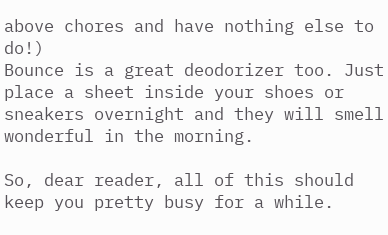above chores and have nothing else to do!)
Bounce is a great deodorizer too. Just place a sheet inside your shoes or sneakers overnight and they will smell wonderful in the morning.

So, dear reader, all of this should keep you pretty busy for a while.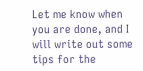Let me know when you are done, and I will write out some tips for the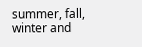summer, fall, winter and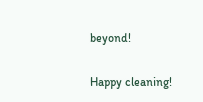beyond!

Happy cleaning!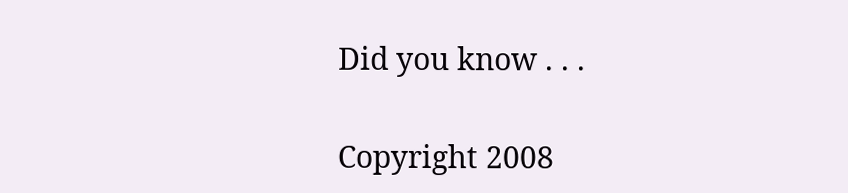Did you know . . .

Copyright 2008